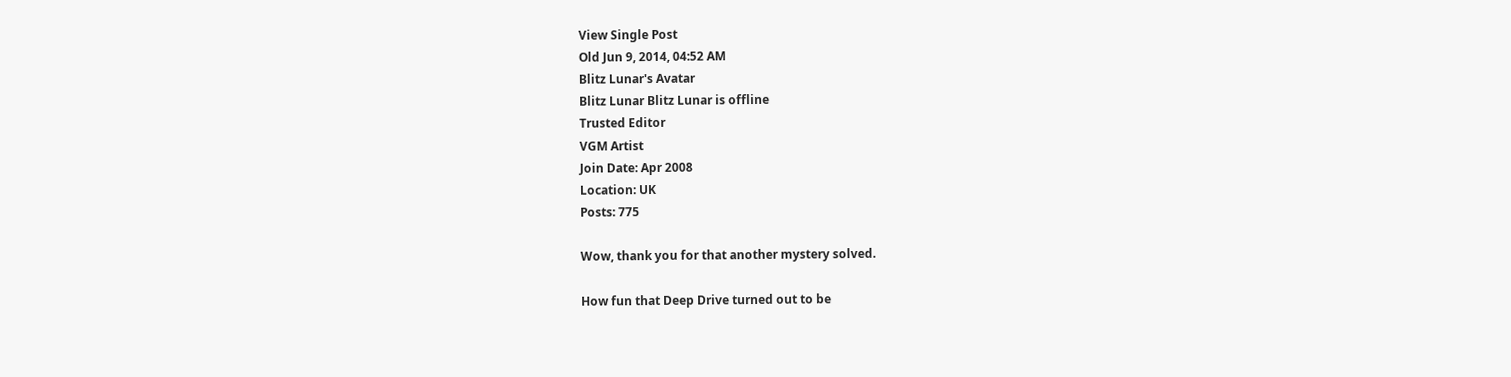View Single Post
Old Jun 9, 2014, 04:52 AM
Blitz Lunar's Avatar
Blitz Lunar Blitz Lunar is offline
Trusted Editor
VGM Artist
Join Date: Apr 2008
Location: UK
Posts: 775

Wow, thank you for that another mystery solved.

How fun that Deep Drive turned out to be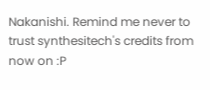Nakanishi. Remind me never to trust synthesitech's credits from now on :P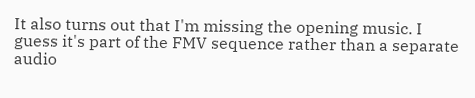It also turns out that I'm missing the opening music. I guess it's part of the FMV sequence rather than a separate audio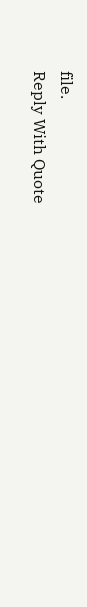file.
Reply With Quote